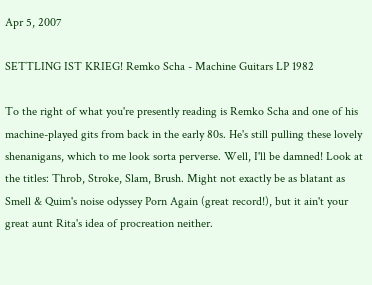Apr 5, 2007

SETTLING IST KRIEG! Remko Scha - Machine Guitars LP 1982

To the right of what you're presently reading is Remko Scha and one of his machine-played gits from back in the early 80s. He's still pulling these lovely shenanigans, which to me look sorta perverse. Well, I'll be damned! Look at the titles: Throb, Stroke, Slam, Brush. Might not exactly be as blatant as Smell & Quim's noise odyssey Porn Again (great record!), but it ain't your great aunt Rita's idea of procreation neither.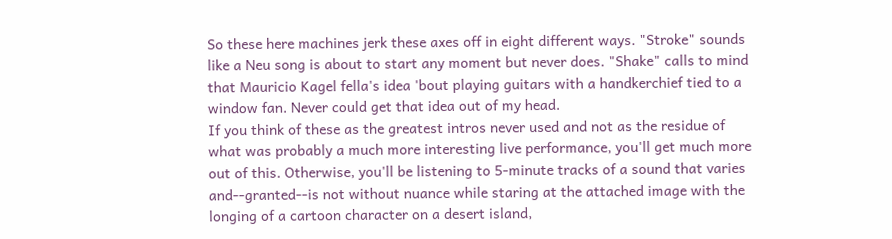So these here machines jerk these axes off in eight different ways. "Stroke" sounds like a Neu song is about to start any moment but never does. "Shake" calls to mind that Mauricio Kagel fella's idea 'bout playing guitars with a handkerchief tied to a window fan. Never could get that idea out of my head.
If you think of these as the greatest intros never used and not as the residue of what was probably a much more interesting live performance, you'll get much more out of this. Otherwise, you'll be listening to 5-minute tracks of a sound that varies and--granted--is not without nuance while staring at the attached image with the longing of a cartoon character on a desert island,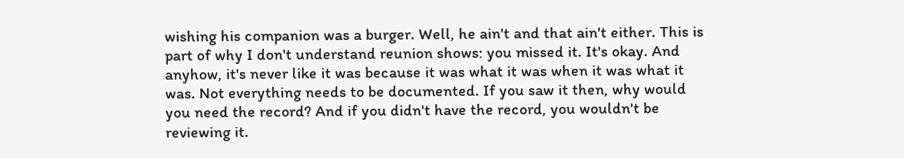wishing his companion was a burger. Well, he ain't and that ain't either. This is part of why I don't understand reunion shows: you missed it. It's okay. And anyhow, it's never like it was because it was what it was when it was what it was. Not everything needs to be documented. If you saw it then, why would you need the record? And if you didn't have the record, you wouldn't be reviewing it.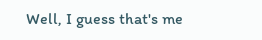Well, I guess that's me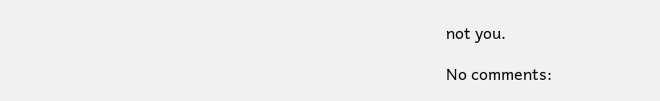not you.

No comments: